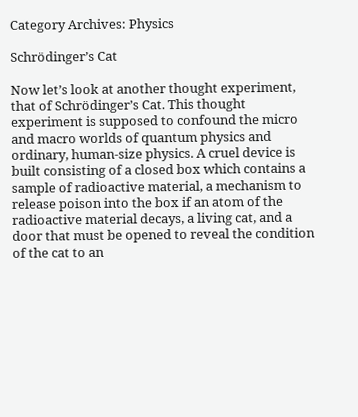Category Archives: Physics

Schrödinger’s Cat

Now let’s look at another thought experiment, that of Schrödinger’s Cat. This thought experiment is supposed to confound the micro and macro worlds of quantum physics and ordinary, human-size physics. A cruel device is built consisting of a closed box which contains a sample of radioactive material, a mechanism to release poison into the box if an atom of the radioactive material decays, a living cat, and a door that must be opened to reveal the condition of the cat to an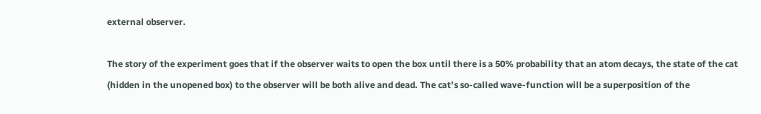external observer.

The story of the experiment goes that if the observer waits to open the box until there is a 50% probability that an atom decays, the state of the cat (hidden in the unopened box) to the observer will be both alive and dead. The cat’s so-called wave-function will be a superposition of the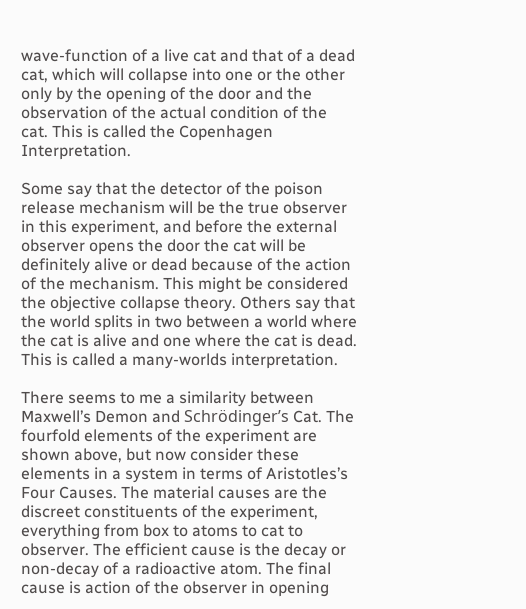wave-function of a live cat and that of a dead cat, which will collapse into one or the other only by the opening of the door and the observation of the actual condition of the cat. This is called the Copenhagen Interpretation.

Some say that the detector of the poison release mechanism will be the true observer in this experiment, and before the external observer opens the door the cat will be definitely alive or dead because of the action of the mechanism. This might be considered the objective collapse theory. Others say that the world splits in two between a world where the cat is alive and one where the cat is dead. This is called a many-worlds interpretation.

There seems to me a similarity between Maxwell’s Demon and Schrödinger’s Cat. The fourfold elements of the experiment are shown above, but now consider these elements in a system in terms of Aristotles’s Four Causes. The material causes are the discreet constituents of the experiment, everything from box to atoms to cat to observer. The efficient cause is the decay or non-decay of a radioactive atom. The final cause is action of the observer in opening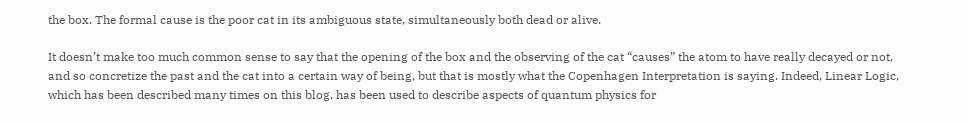the box. The formal cause is the poor cat in its ambiguous state, simultaneously both dead or alive.

It doesn’t make too much common sense to say that the opening of the box and the observing of the cat “causes” the atom to have really decayed or not, and so concretize the past and the cat into a certain way of being, but that is mostly what the Copenhagen Interpretation is saying. Indeed, Linear Logic, which has been described many times on this blog, has been used to describe aspects of quantum physics for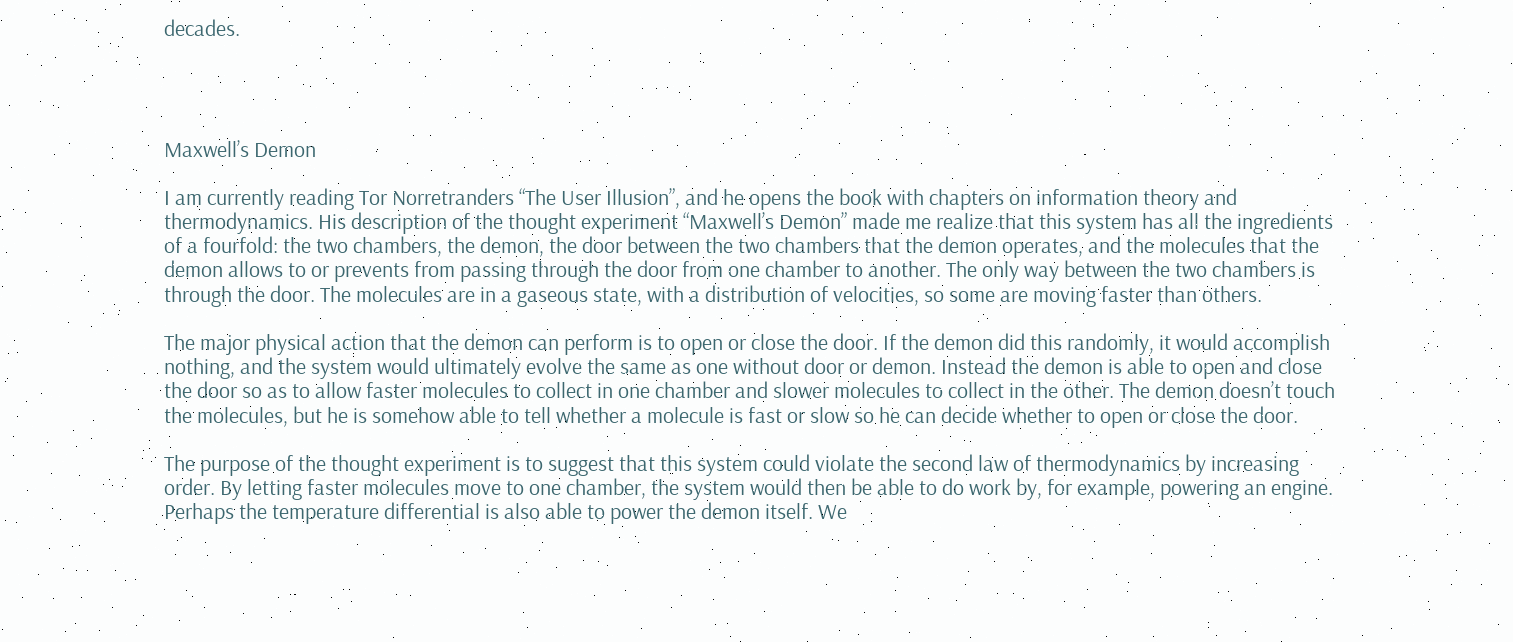decades.




Maxwell’s Demon

I am currently reading Tor Norretranders “The User Illusion”, and he opens the book with chapters on information theory and thermodynamics. His description of the thought experiment “Maxwell’s Demon” made me realize that this system has all the ingredients of a fourfold: the two chambers, the demon, the door between the two chambers that the demon operates, and the molecules that the demon allows to or prevents from passing through the door from one chamber to another. The only way between the two chambers is through the door. The molecules are in a gaseous state, with a distribution of velocities, so some are moving faster than others.

The major physical action that the demon can perform is to open or close the door. If the demon did this randomly, it would accomplish nothing, and the system would ultimately evolve the same as one without door or demon. Instead the demon is able to open and close the door so as to allow faster molecules to collect in one chamber and slower molecules to collect in the other. The demon doesn’t touch the molecules, but he is somehow able to tell whether a molecule is fast or slow so he can decide whether to open or close the door.

The purpose of the thought experiment is to suggest that this system could violate the second law of thermodynamics by increasing order. By letting faster molecules move to one chamber, the system would then be able to do work by, for example, powering an engine. Perhaps the temperature differential is also able to power the demon itself. We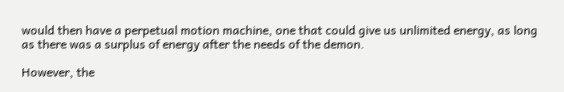would then have a perpetual motion machine, one that could give us unlimited energy, as long as there was a surplus of energy after the needs of the demon.

However, the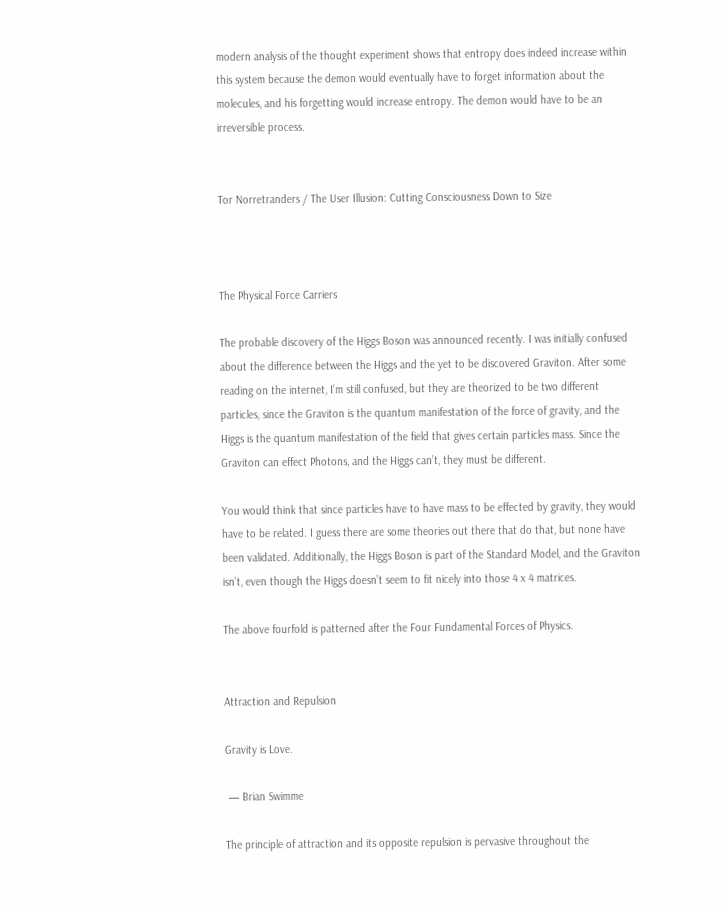modern analysis of the thought experiment shows that entropy does indeed increase within this system because the demon would eventually have to forget information about the molecules, and his forgetting would increase entropy. The demon would have to be an irreversible process.


Tor Norretranders / The User Illusion: Cutting Consciousness Down to Size



The Physical Force Carriers

The probable discovery of the Higgs Boson was announced recently. I was initially confused about the difference between the Higgs and the yet to be discovered Graviton. After some reading on the internet, I’m still confused, but they are theorized to be two different particles, since the Graviton is the quantum manifestation of the force of gravity, and the Higgs is the quantum manifestation of the field that gives certain particles mass. Since the Graviton can effect Photons, and the Higgs can’t, they must be different.

You would think that since particles have to have mass to be effected by gravity, they would have to be related. I guess there are some theories out there that do that, but none have been validated. Additionally, the Higgs Boson is part of the Standard Model, and the Graviton isn’t, even though the Higgs doesn’t seem to fit nicely into those 4 x 4 matrices.

The above fourfold is patterned after the Four Fundamental Forces of Physics.


Attraction and Repulsion

Gravity is Love.

 — Brian Swimme

The principle of attraction and its opposite repulsion is pervasive throughout the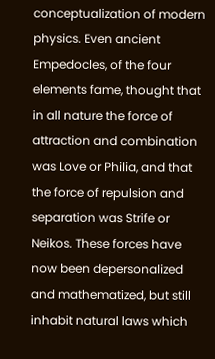conceptualization of modern physics. Even ancient Empedocles, of the four elements fame, thought that in all nature the force of attraction and combination was Love or Philia, and that the force of repulsion and separation was Strife or Neikos. These forces have now been depersonalized and mathematized, but still inhabit natural laws which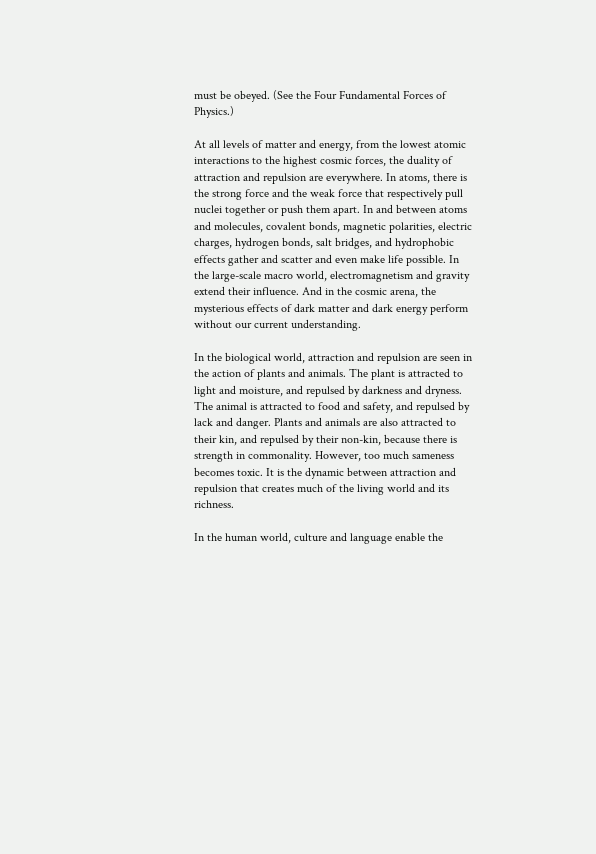must be obeyed. (See the Four Fundamental Forces of Physics.)

At all levels of matter and energy, from the lowest atomic interactions to the highest cosmic forces, the duality of attraction and repulsion are everywhere. In atoms, there is the strong force and the weak force that respectively pull nuclei together or push them apart. In and between atoms and molecules, covalent bonds, magnetic polarities, electric charges, hydrogen bonds, salt bridges, and hydrophobic effects gather and scatter and even make life possible. In the large-scale macro world, electromagnetism and gravity extend their influence. And in the cosmic arena, the mysterious effects of dark matter and dark energy perform without our current understanding.

In the biological world, attraction and repulsion are seen in the action of plants and animals. The plant is attracted to light and moisture, and repulsed by darkness and dryness. The animal is attracted to food and safety, and repulsed by lack and danger. Plants and animals are also attracted to their kin, and repulsed by their non-kin, because there is strength in commonality. However, too much sameness becomes toxic. It is the dynamic between attraction and repulsion that creates much of the living world and its richness.

In the human world, culture and language enable the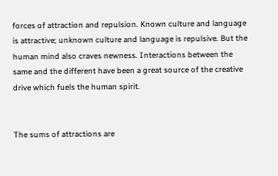forces of attraction and repulsion. Known culture and language is attractive; unknown culture and language is repulsive. But the human mind also craves newness. Interactions between the same and the different have been a great source of the creative drive which fuels the human spirit.


The sums of attractions are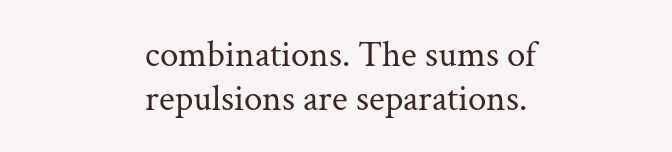combinations. The sums of repulsions are separations.